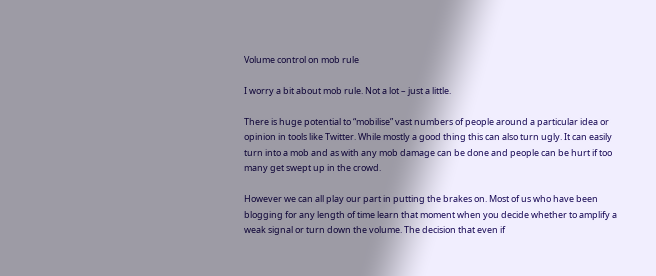Volume control on mob rule

I worry a bit about mob rule. Not a lot – just a little.

There is huge potential to “mobilise” vast numbers of people around a particular idea or opinion in tools like Twitter. While mostly a good thing this can also turn ugly. It can easily turn into a mob and as with any mob damage can be done and people can be hurt if too many get swept up in the crowd.

However we can all play our part in putting the brakes on. Most of us who have been blogging for any length of time learn that moment when you decide whether to amplify a weak signal or turn down the volume. The decision that even if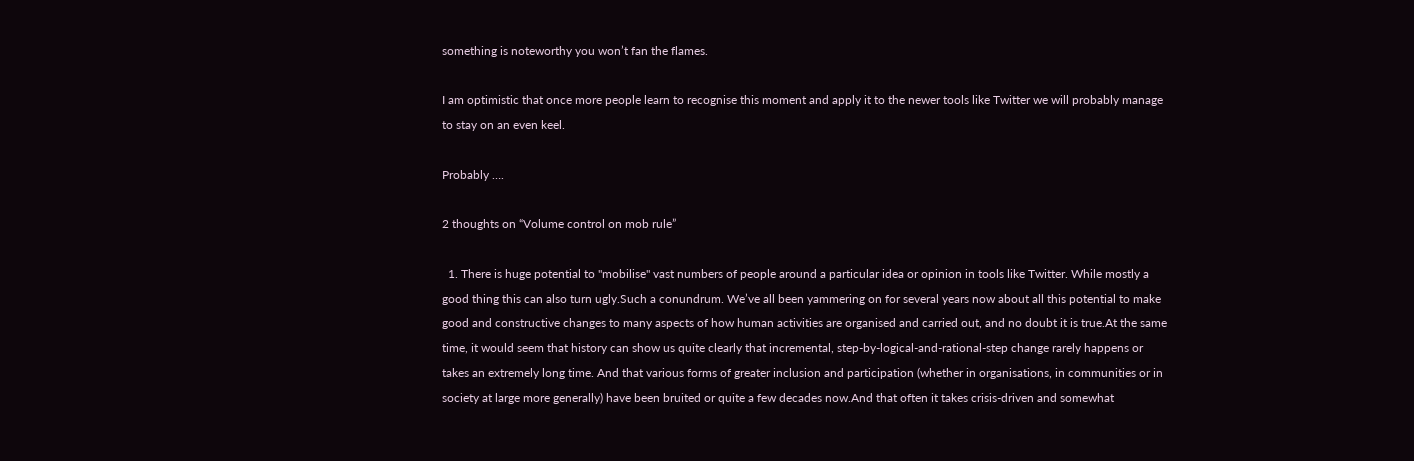something is noteworthy you won’t fan the flames.

I am optimistic that once more people learn to recognise this moment and apply it to the newer tools like Twitter we will probably manage to stay on an even keel.

Probably ….

2 thoughts on “Volume control on mob rule”

  1. There is huge potential to "mobilise" vast numbers of people around a particular idea or opinion in tools like Twitter. While mostly a good thing this can also turn ugly.Such a conundrum. We’ve all been yammering on for several years now about all this potential to make good and constructive changes to many aspects of how human activities are organised and carried out, and no doubt it is true.At the same time, it would seem that history can show us quite clearly that incremental, step-by-logical-and-rational-step change rarely happens or takes an extremely long time. And that various forms of greater inclusion and participation (whether in organisations, in communities or in society at large more generally) have been bruited or quite a few decades now.And that often it takes crisis-driven and somewhat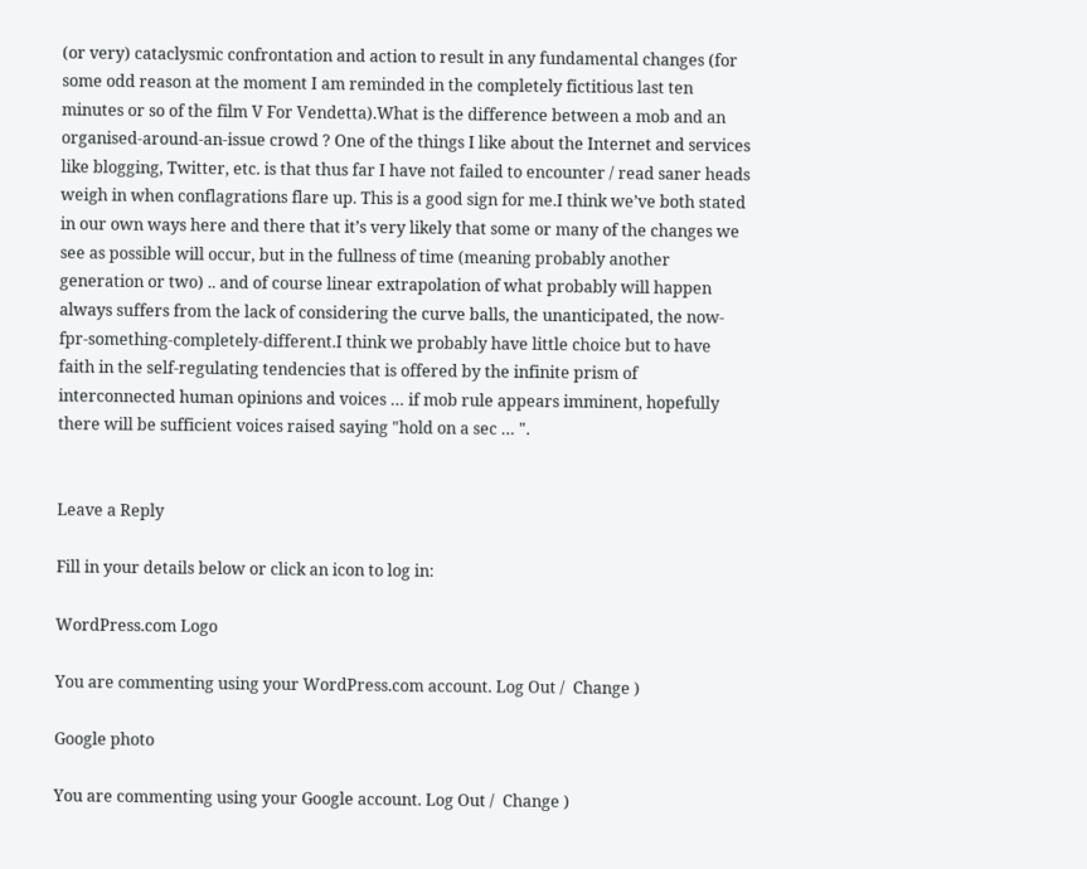(or very) cataclysmic confrontation and action to result in any fundamental changes (for some odd reason at the moment I am reminded in the completely fictitious last ten minutes or so of the film V For Vendetta).What is the difference between a mob and an organised-around-an-issue crowd ? One of the things I like about the Internet and services like blogging, Twitter, etc. is that thus far I have not failed to encounter / read saner heads weigh in when conflagrations flare up. This is a good sign for me.I think we’ve both stated in our own ways here and there that it’s very likely that some or many of the changes we see as possible will occur, but in the fullness of time (meaning probably another generation or two) .. and of course linear extrapolation of what probably will happen always suffers from the lack of considering the curve balls, the unanticipated, the now-fpr-something-completely-different.I think we probably have little choice but to have faith in the self-regulating tendencies that is offered by the infinite prism of interconnected human opinions and voices … if mob rule appears imminent, hopefully there will be sufficient voices raised saying "hold on a sec … ".


Leave a Reply

Fill in your details below or click an icon to log in:

WordPress.com Logo

You are commenting using your WordPress.com account. Log Out /  Change )

Google photo

You are commenting using your Google account. Log Out /  Change )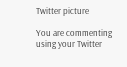Twitter picture

You are commenting using your Twitter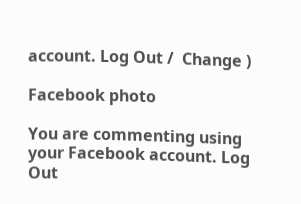account. Log Out /  Change )

Facebook photo

You are commenting using your Facebook account. Log Out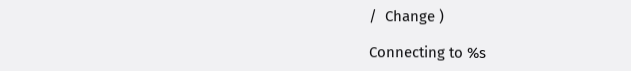/  Change )

Connecting to %s